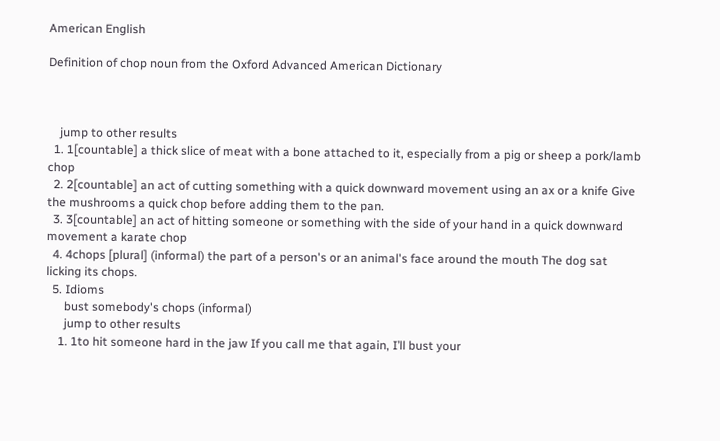American English

Definition of chop noun from the Oxford Advanced American Dictionary



    jump to other results
  1. 1[countable] a thick slice of meat with a bone attached to it, especially from a pig or sheep a pork/lamb chop
  2. 2[countable] an act of cutting something with a quick downward movement using an ax or a knife Give the mushrooms a quick chop before adding them to the pan.
  3. 3[countable] an act of hitting someone or something with the side of your hand in a quick downward movement a karate chop
  4. 4chops [plural] (informal) the part of a person's or an animal's face around the mouth The dog sat licking its chops.
  5. Idioms
      bust somebody's chops (informal)
      jump to other results
    1. 1to hit someone hard in the jaw If you call me that again, I’ll bust your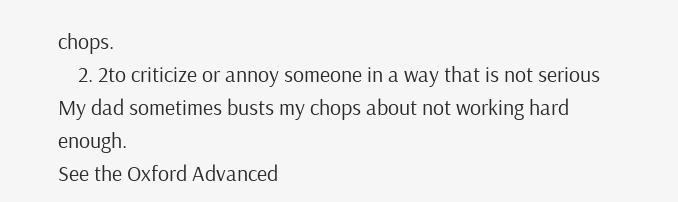chops.
    2. 2to criticize or annoy someone in a way that is not serious My dad sometimes busts my chops about not working hard enough.
See the Oxford Advanced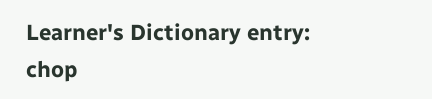Learner's Dictionary entry: chop